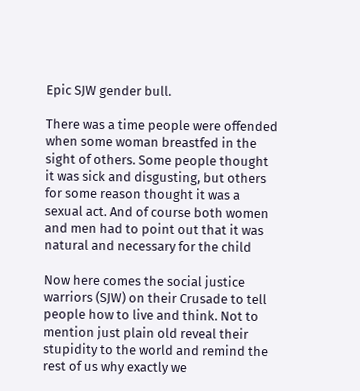Epic SJW gender bull.

There was a time people were offended when some woman breastfed in the sight of others. Some people thought it was sick and disgusting, but others for some reason thought it was a sexual act. And of course both women and men had to point out that it was natural and necessary for the child

Now here comes the social justice warriors (SJW) on their Crusade to tell people how to live and think. Not to mention just plain old reveal their stupidity to the world and remind the rest of us why exactly we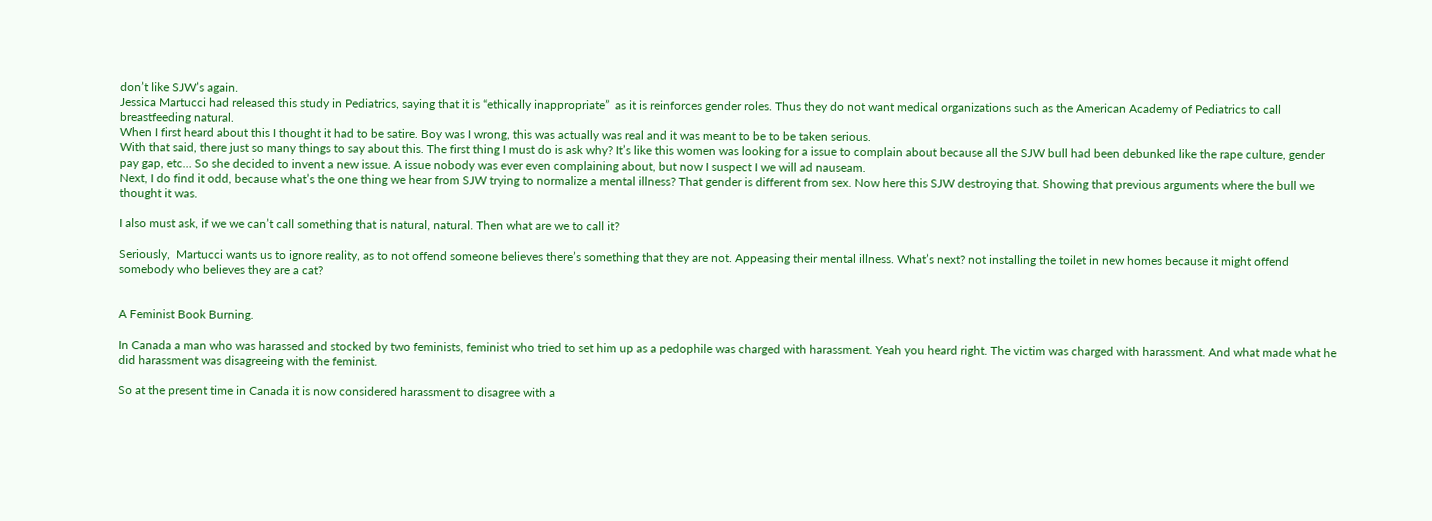don’t like SJW’s again.
Jessica Martucci had released this study in Pediatrics, saying that it is “ethically inappropriate”  as it is reinforces gender roles. Thus they do not want medical organizations such as the American Academy of Pediatrics to call breastfeeding natural.
When I first heard about this I thought it had to be satire. Boy was I wrong, this was actually was real and it was meant to be to be taken serious.
With that said, there just so many things to say about this. The first thing I must do is ask why? It’s like this women was looking for a issue to complain about because all the SJW bull had been debunked like the rape culture, gender pay gap, etc… So she decided to invent a new issue. A issue nobody was ever even complaining about, but now I suspect I we will ad nauseam.
Next, I do find it odd, because what’s the one thing we hear from SJW trying to normalize a mental illness? That gender is different from sex. Now here this SJW destroying that. Showing that previous arguments where the bull we thought it was.

I also must ask, if we we can’t call something that is natural, natural. Then what are we to call it?

Seriously,  Martucci wants us to ignore reality, as to not offend someone believes there’s something that they are not. Appeasing their mental illness. What’s next? not installing the toilet in new homes because it might offend somebody who believes they are a cat?


A Feminist Book Burning.

In Canada a man who was harassed and stocked by two feminists, feminist who tried to set him up as a pedophile was charged with harassment. Yeah you heard right. The victim was charged with harassment. And what made what he did harassment was disagreeing with the feminist.

So at the present time in Canada it is now considered harassment to disagree with a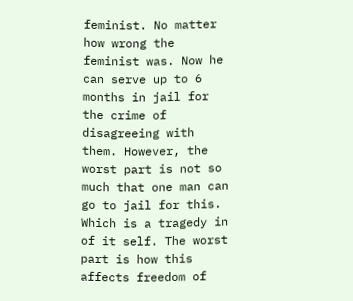feminist. No matter how wrong the feminist was. Now he can serve up to 6 months in jail for the crime of disagreeing with them. However, the worst part is not so much that one man can go to jail for this. Which is a tragedy in of it self. The worst part is how this affects freedom of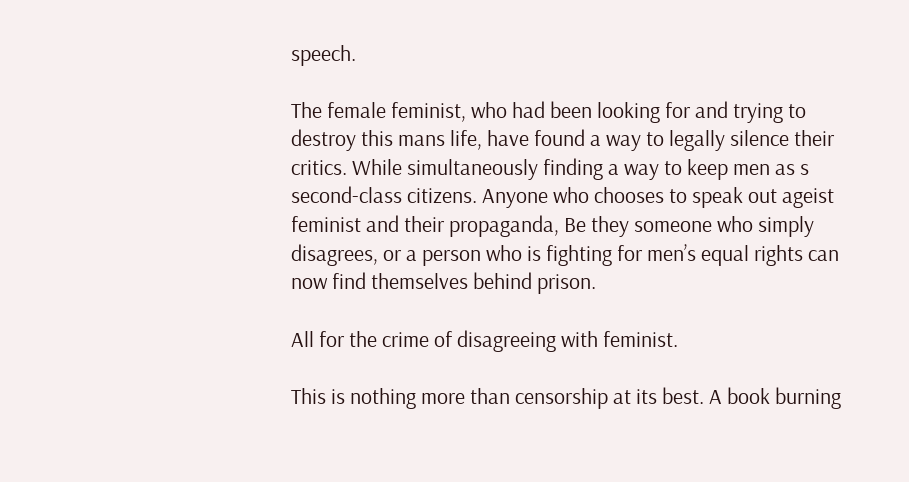speech.

The female feminist, who had been looking for and trying to destroy this mans life, have found a way to legally silence their critics. While simultaneously finding a way to keep men as s second-class citizens. Anyone who chooses to speak out ageist feminist and their propaganda, Be they someone who simply disagrees, or a person who is fighting for men’s equal rights can now find themselves behind prison.

All for the crime of disagreeing with feminist.

This is nothing more than censorship at its best. A book burning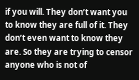if you will. They don’t want you to know they are full of it. They don’t even want to know they are. So they are trying to censor anyone who is not of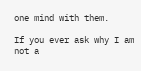one mind with them.

If you ever ask why I am not a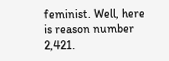feminist. Well, here is reason number 2,421.